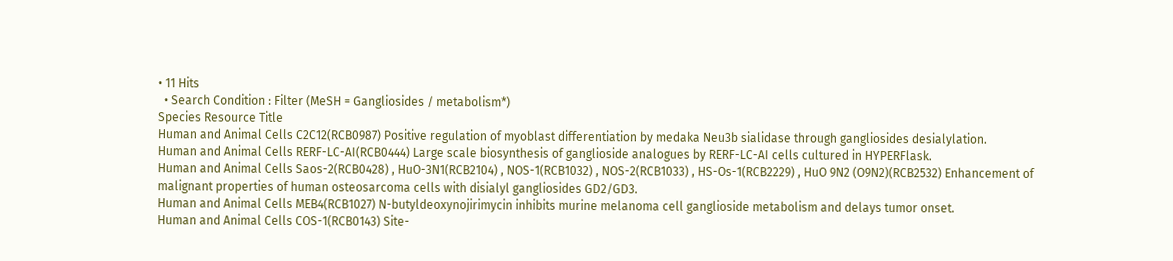• 11 Hits
  • Search Condition : Filter (MeSH = Gangliosides / metabolism*)
Species Resource Title
Human and Animal Cells C2C12(RCB0987) Positive regulation of myoblast differentiation by medaka Neu3b sialidase through gangliosides desialylation.
Human and Animal Cells RERF-LC-AI(RCB0444) Large scale biosynthesis of ganglioside analogues by RERF-LC-AI cells cultured in HYPERFlask.
Human and Animal Cells Saos-2(RCB0428) , HuO-3N1(RCB2104) , NOS-1(RCB1032) , NOS-2(RCB1033) , HS-Os-1(RCB2229) , HuO 9N2 (O9N2)(RCB2532) Enhancement of malignant properties of human osteosarcoma cells with disialyl gangliosides GD2/GD3.
Human and Animal Cells MEB4(RCB1027) N-butyldeoxynojirimycin inhibits murine melanoma cell ganglioside metabolism and delays tumor onset.
Human and Animal Cells COS-1(RCB0143) Site-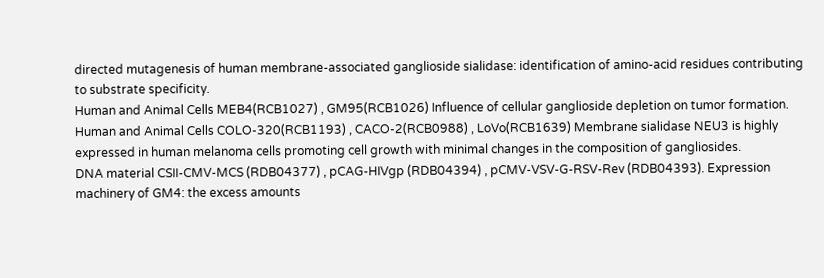directed mutagenesis of human membrane-associated ganglioside sialidase: identification of amino-acid residues contributing to substrate specificity.
Human and Animal Cells MEB4(RCB1027) , GM95(RCB1026) Influence of cellular ganglioside depletion on tumor formation.
Human and Animal Cells COLO-320(RCB1193) , CACO-2(RCB0988) , LoVo(RCB1639) Membrane sialidase NEU3 is highly expressed in human melanoma cells promoting cell growth with minimal changes in the composition of gangliosides.
DNA material CSII-CMV-MCS (RDB04377) , pCAG-HIVgp (RDB04394) , pCMV-VSV-G-RSV-Rev (RDB04393). Expression machinery of GM4: the excess amounts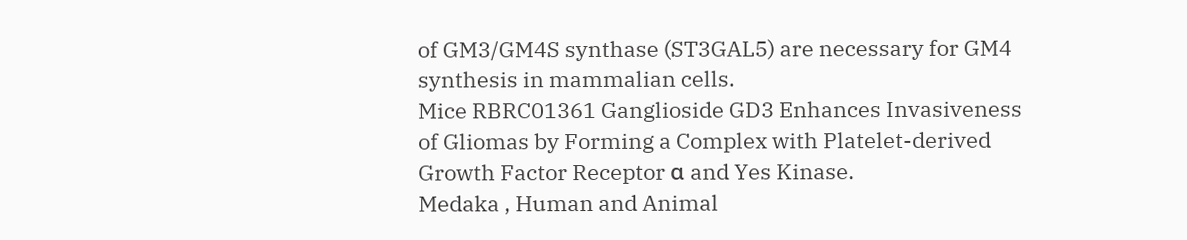of GM3/GM4S synthase (ST3GAL5) are necessary for GM4 synthesis in mammalian cells.
Mice RBRC01361 Ganglioside GD3 Enhances Invasiveness of Gliomas by Forming a Complex with Platelet-derived Growth Factor Receptor α and Yes Kinase.
Medaka , Human and Animal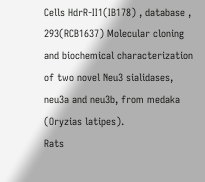Cells HdrR-II1(IB178) , database , 293(RCB1637) Molecular cloning and biochemical characterization of two novel Neu3 sialidases, neu3a and neu3b, from medaka (Oryzias latipes).
Rats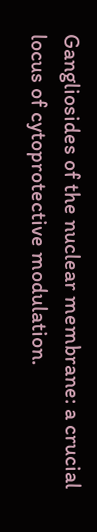Gangliosides of the nuclear membrane: a crucial locus of cytoprotective modulation.